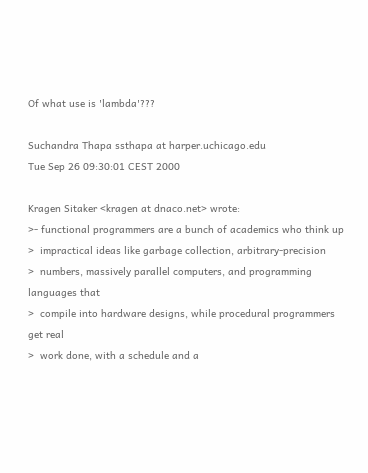Of what use is 'lambda'???

Suchandra Thapa ssthapa at harper.uchicago.edu
Tue Sep 26 09:30:01 CEST 2000

Kragen Sitaker <kragen at dnaco.net> wrote:
>- functional programmers are a bunch of academics who think up
>  impractical ideas like garbage collection, arbitrary-precision
>  numbers, massively parallel computers, and programming languages that
>  compile into hardware designs, while procedural programmers get real
>  work done, with a schedule and a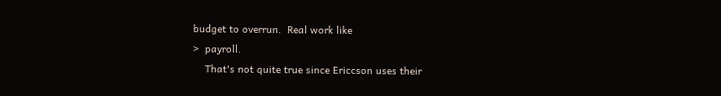budget to overrun.  Real work like
>  payroll.
    That's not quite true since Ericcson uses their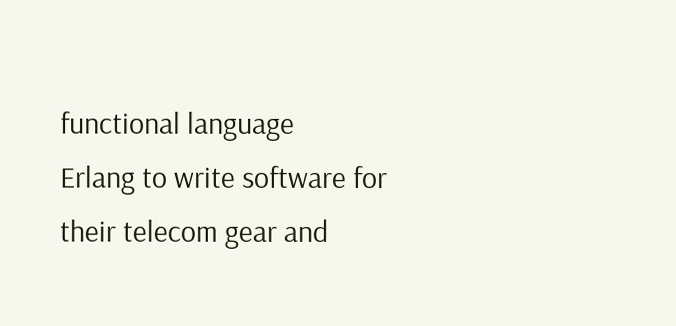functional language
Erlang to write software for their telecom gear and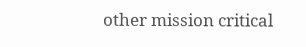other mission critical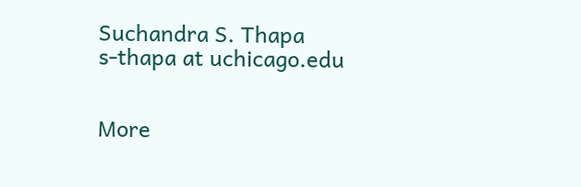Suchandra S. Thapa
s-thapa at uchicago.edu


More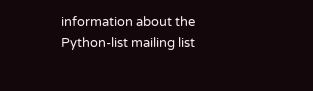information about the Python-list mailing list